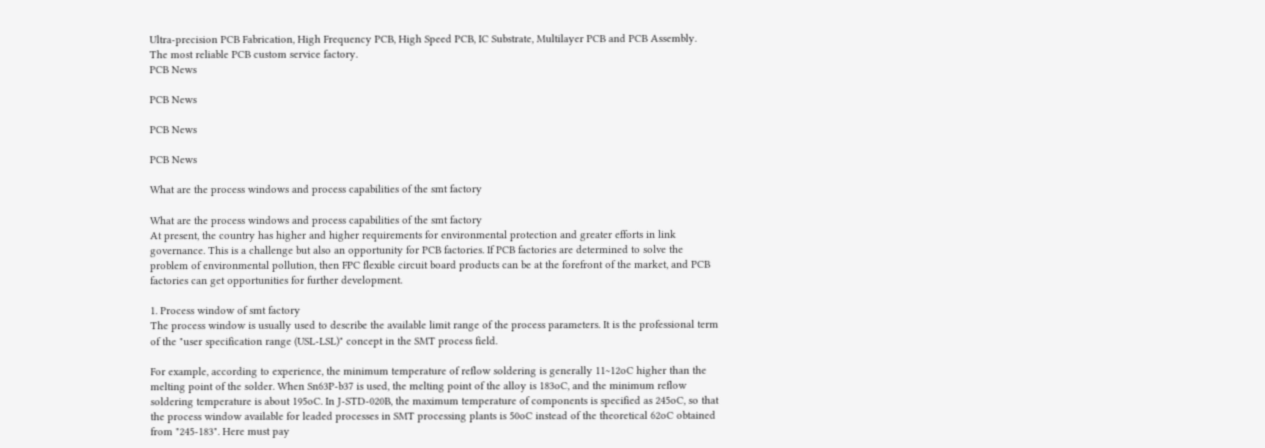Ultra-precision PCB Fabrication, High Frequency PCB, High Speed PCB, IC Substrate, Multilayer PCB and PCB Assembly.
The most reliable PCB custom service factory.
PCB News

PCB News

PCB News

PCB News

What are the process windows and process capabilities of the smt factory

What are the process windows and process capabilities of the smt factory
At present, the country has higher and higher requirements for environmental protection and greater efforts in link governance. This is a challenge but also an opportunity for PCB factories. If PCB factories are determined to solve the problem of environmental pollution, then FPC flexible circuit board products can be at the forefront of the market, and PCB factories can get opportunities for further development.

1. Process window of smt factory
The process window is usually used to describe the available limit range of the process parameters. It is the professional term of the "user specification range (USL-LSL)" concept in the SMT process field.

For example, according to experience, the minimum temperature of reflow soldering is generally 11~12oC higher than the melting point of the solder. When Sn63P-b37 is used, the melting point of the alloy is 183oC, and the minimum reflow soldering temperature is about 195oC. In J-STD-020B, the maximum temperature of components is specified as 245oC, so that the process window available for leaded processes in SMT processing plants is 50oC instead of the theoretical 62oC obtained from "245-183". Here must pay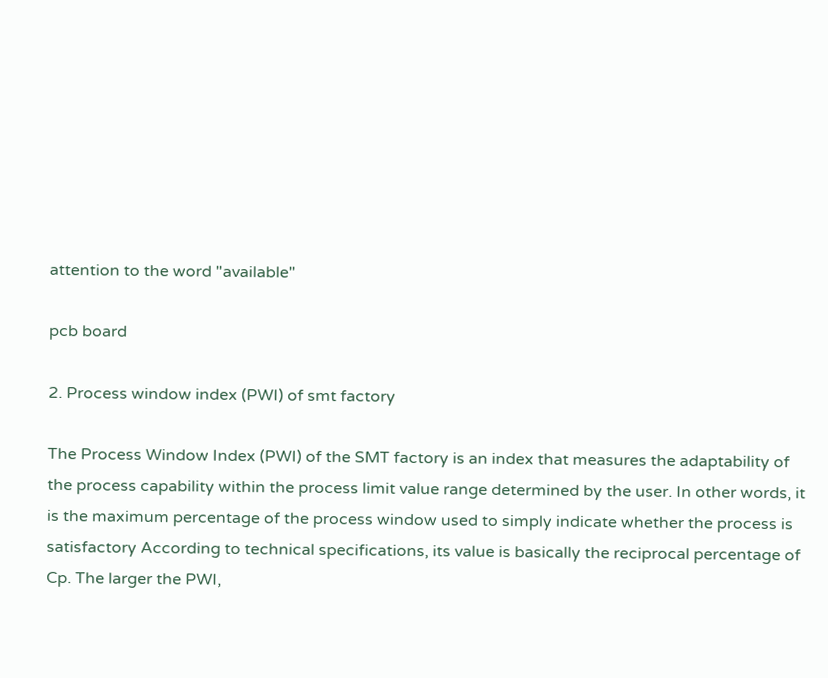attention to the word "available"

pcb board

2. Process window index (PWI) of smt factory

The Process Window Index (PWI) of the SMT factory is an index that measures the adaptability of the process capability within the process limit value range determined by the user. In other words, it is the maximum percentage of the process window used to simply indicate whether the process is satisfactory According to technical specifications, its value is basically the reciprocal percentage of Cp. The larger the PWI,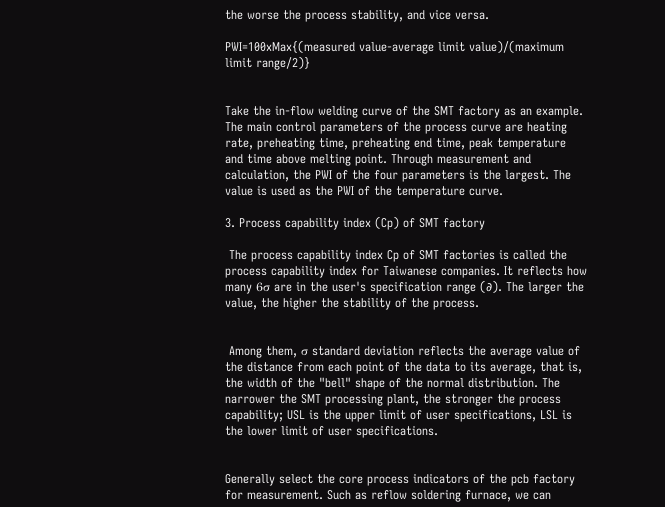the worse the process stability, and vice versa.

PWI=100xMax{(measured value-average limit value)/(maximum limit range/2)}


Take the in-flow welding curve of the SMT factory as an example. The main control parameters of the process curve are heating rate, preheating time, preheating end time, peak temperature and time above melting point. Through measurement and calculation, the PWI of the four parameters is the largest. The value is used as the PWI of the temperature curve.

3. Process capability index (Cp) of SMT factory

 The process capability index Cp of SMT factories is called the process capability index for Taiwanese companies. It reflects how many 6σ are in the user's specification range (∂). The larger the value, the higher the stability of the process.


 Among them, σ standard deviation reflects the average value of the distance from each point of the data to its average, that is, the width of the "bell" shape of the normal distribution. The narrower the SMT processing plant, the stronger the process capability; USL is the upper limit of user specifications, LSL is the lower limit of user specifications.


Generally select the core process indicators of the pcb factory for measurement. Such as reflow soldering furnace, we can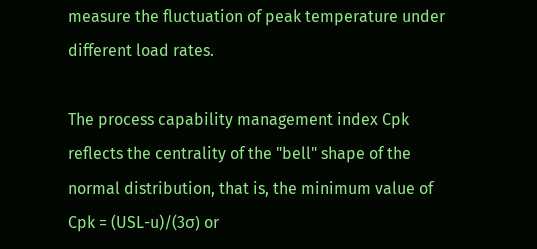measure the fluctuation of peak temperature under different load rates.

The process capability management index Cpk reflects the centrality of the "bell" shape of the normal distribution, that is, the minimum value of Cpk = (USL-u)/(3σ) or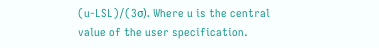(u-LSL)/(3σ). Where u is the central value of the user specification.